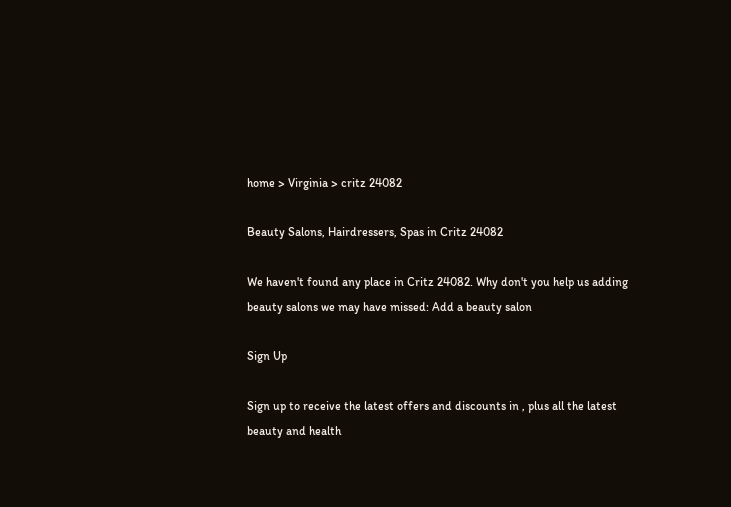home > Virginia > critz 24082

Beauty Salons, Hairdressers, Spas in Critz 24082

We haven't found any place in Critz 24082. Why don't you help us adding beauty salons we may have missed: Add a beauty salon

Sign Up

Sign up to receive the latest offers and discounts in , plus all the latest beauty and health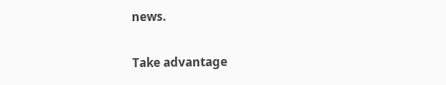news.

Take advantage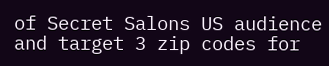of Secret Salons US audience and target 3 zip codes for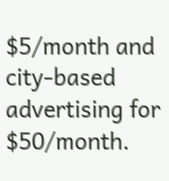$5/month and city-based advertising for $50/month.